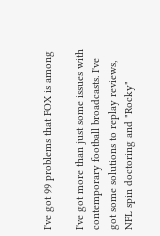I've got 99 problems that FOX is among

I've got more than just some issues with contemporary football broadcasts. I've got some solutions to replay reviews, NFL spin doctoring and "Rocky"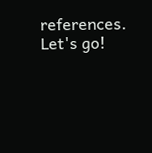references. Let's go!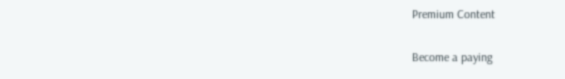Premium Content

Become a paying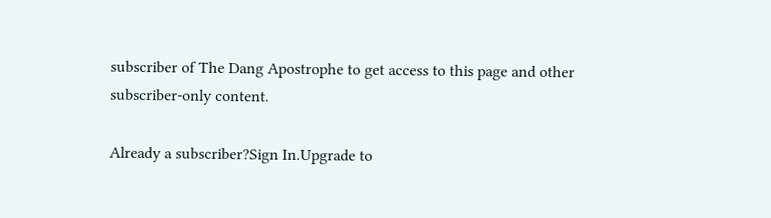subscriber of The Dang Apostrophe to get access to this page and other subscriber-only content.

Already a subscriber?Sign In.Upgrade to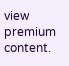view premium content.